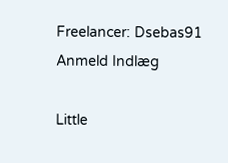Freelancer: Dsebas91
Anmeld Indlæg

Little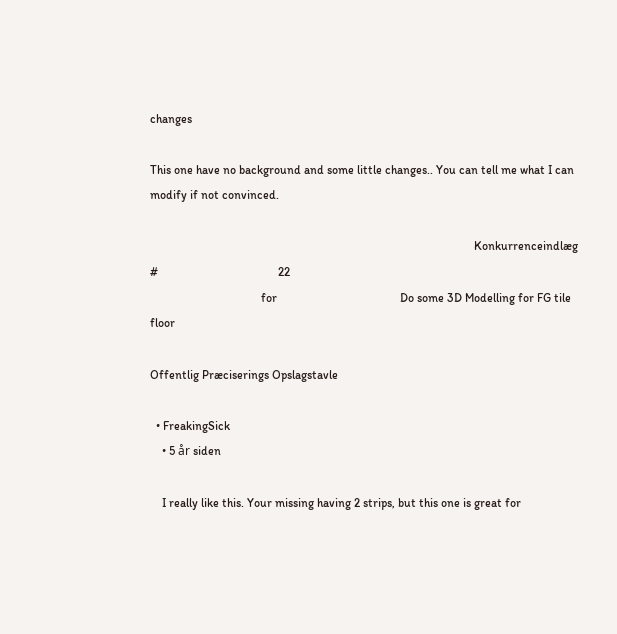changes

This one have no background and some little changes.. You can tell me what I can modify if not convinced.

                                                                                                            Konkurrenceindlæg #                                        22
                                     for                                         Do some 3D Modelling for FG tile floor

Offentlig Præciserings Opslagstavle

  • FreakingSick
    • 5 år siden

    I really like this. Your missing having 2 strips, but this one is great for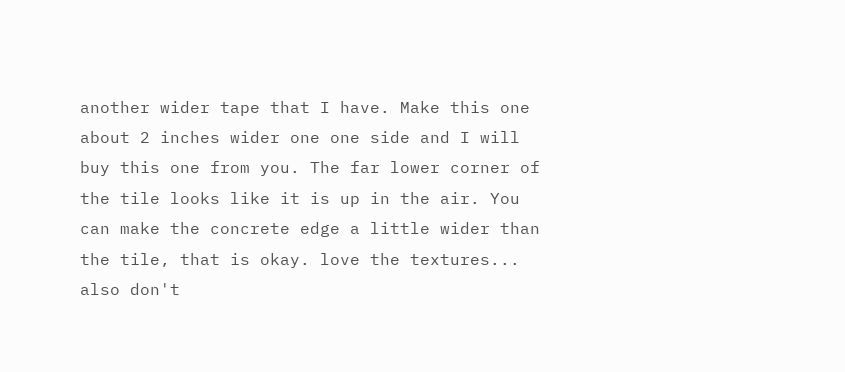another wider tape that I have. Make this one about 2 inches wider one one side and I will buy this one from you. The far lower corner of the tile looks like it is up in the air. You can make the concrete edge a little wider than the tile, that is okay. love the textures... also don't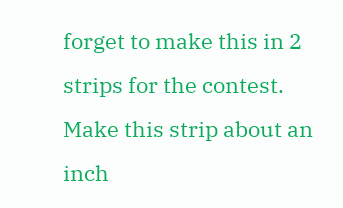forget to make this in 2 strips for the contest. Make this strip about an inch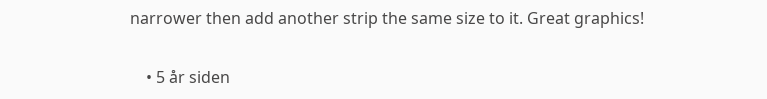narrower then add another strip the same size to it. Great graphics!

    • 5 år siden